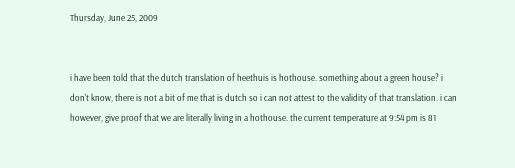Thursday, June 25, 2009


i have been told that the dutch translation of heethuis is hothouse. something about a green house? i don't know, there is not a bit of me that is dutch so i can not attest to the validity of that translation. i can however, give proof that we are literally living in a hothouse. the current temperature at 9:54 pm is 81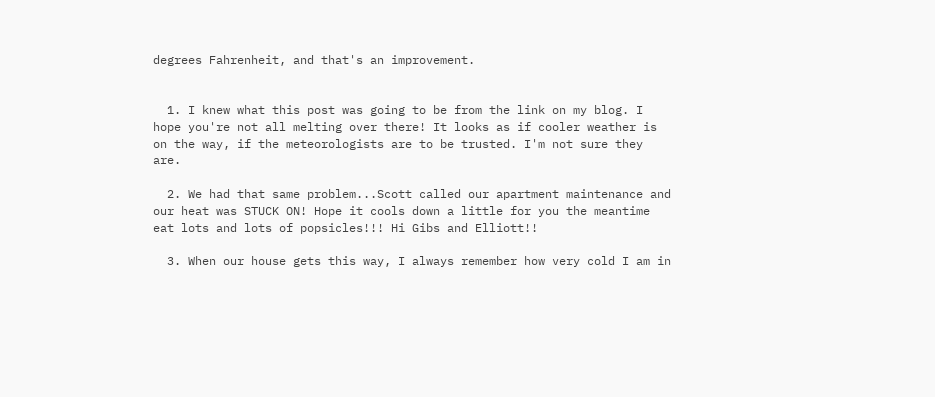degrees Fahrenheit, and that's an improvement.


  1. I knew what this post was going to be from the link on my blog. I hope you're not all melting over there! It looks as if cooler weather is on the way, if the meteorologists are to be trusted. I'm not sure they are.

  2. We had that same problem...Scott called our apartment maintenance and our heat was STUCK ON! Hope it cools down a little for you the meantime eat lots and lots of popsicles!!! Hi Gibs and Elliott!!

  3. When our house gets this way, I always remember how very cold I am in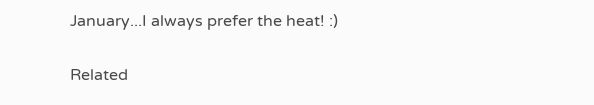January...I always prefer the heat! :)


Related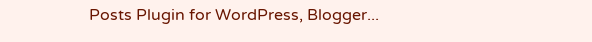Posts Plugin for WordPress, Blogger...